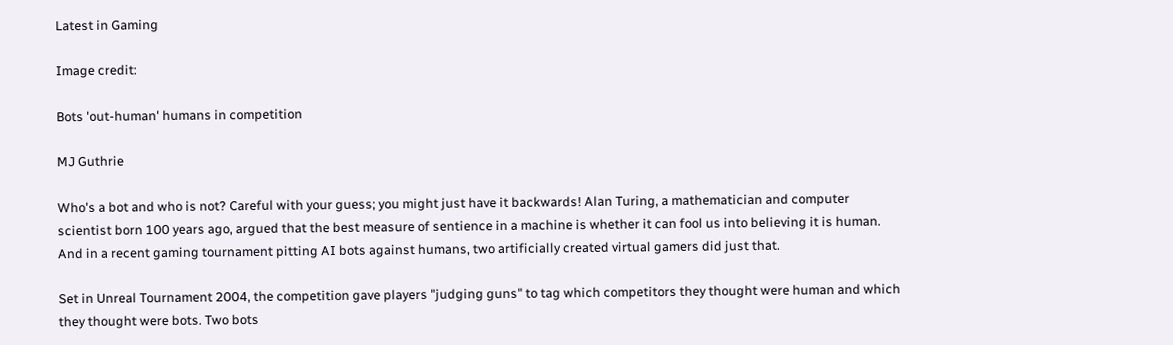Latest in Gaming

Image credit:

Bots 'out-human' humans in competition

MJ Guthrie

Who's a bot and who is not? Careful with your guess; you might just have it backwards! Alan Turing, a mathematician and computer scientist born 100 years ago, argued that the best measure of sentience in a machine is whether it can fool us into believing it is human. And in a recent gaming tournament pitting AI bots against humans, two artificially created virtual gamers did just that.

Set in Unreal Tournament 2004, the competition gave players "judging guns" to tag which competitors they thought were human and which they thought were bots. Two bots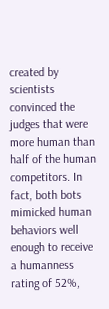created by scientists convinced the judges that were more human than half of the human competitors. In fact, both bots mimicked human behaviors well enough to receive a humanness rating of 52%,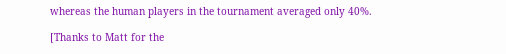whereas the human players in the tournament averaged only 40%.

[Thanks to Matt for the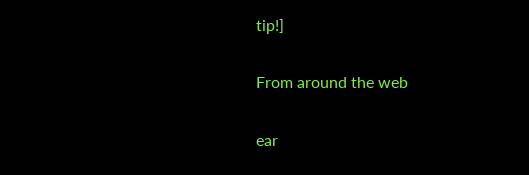tip!]

From around the web

ear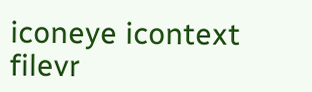iconeye icontext filevr